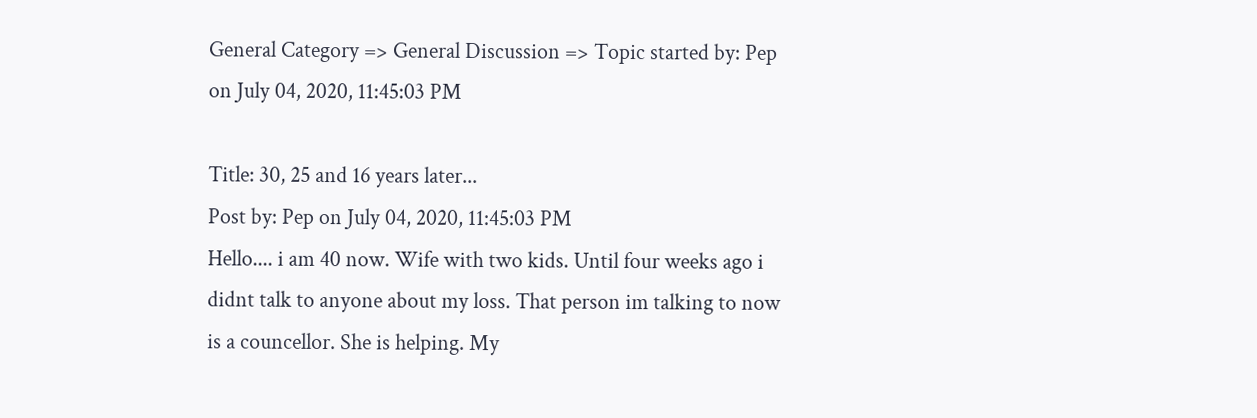General Category => General Discussion => Topic started by: Pep on July 04, 2020, 11:45:03 PM

Title: 30, 25 and 16 years later...
Post by: Pep on July 04, 2020, 11:45:03 PM
Hello.... i am 40 now. Wife with two kids. Until four weeks ago i didnt talk to anyone about my loss. That person im talking to now is a councellor. She is helping. My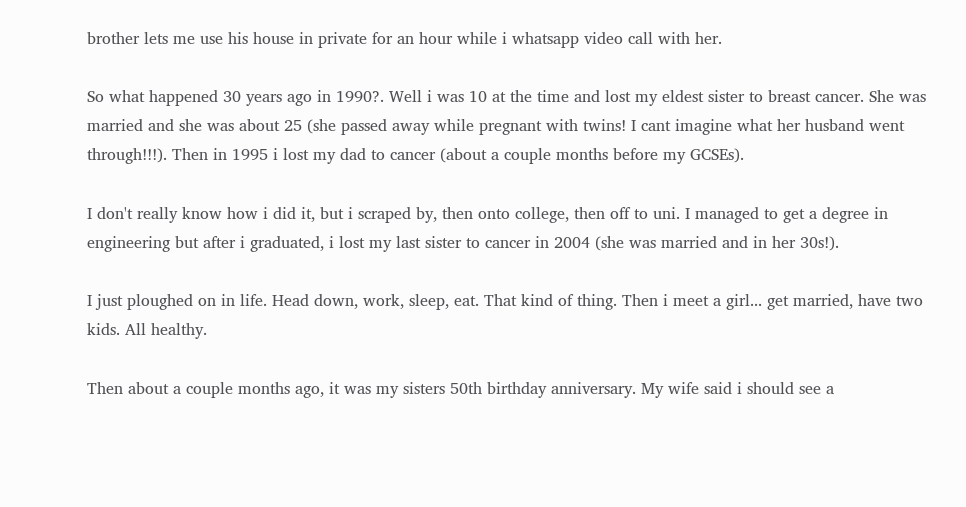brother lets me use his house in private for an hour while i whatsapp video call with her.

So what happened 30 years ago in 1990?. Well i was 10 at the time and lost my eldest sister to breast cancer. She was married and she was about 25 (she passed away while pregnant with twins! I cant imagine what her husband went through!!!). Then in 1995 i lost my dad to cancer (about a couple months before my GCSEs).

I don't really know how i did it, but i scraped by, then onto college, then off to uni. I managed to get a degree in engineering but after i graduated, i lost my last sister to cancer in 2004 (she was married and in her 30s!).

I just ploughed on in life. Head down, work, sleep, eat. That kind of thing. Then i meet a girl... get married, have two kids. All healthy.

Then about a couple months ago, it was my sisters 50th birthday anniversary. My wife said i should see a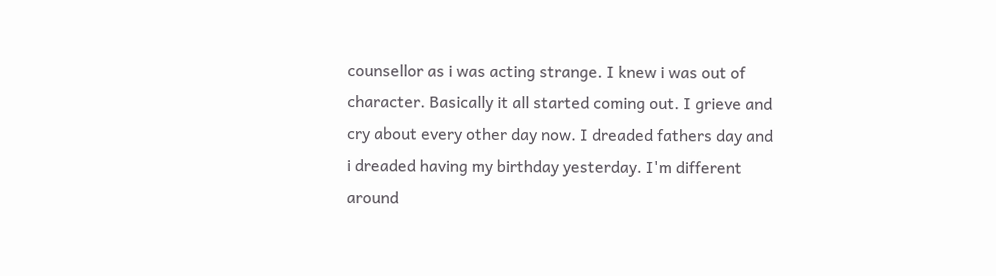counsellor as i was acting strange. I knew i was out of character. Basically it all started coming out. I grieve and cry about every other day now. I dreaded fathers day and i dreaded having my birthday yesterday. I'm different around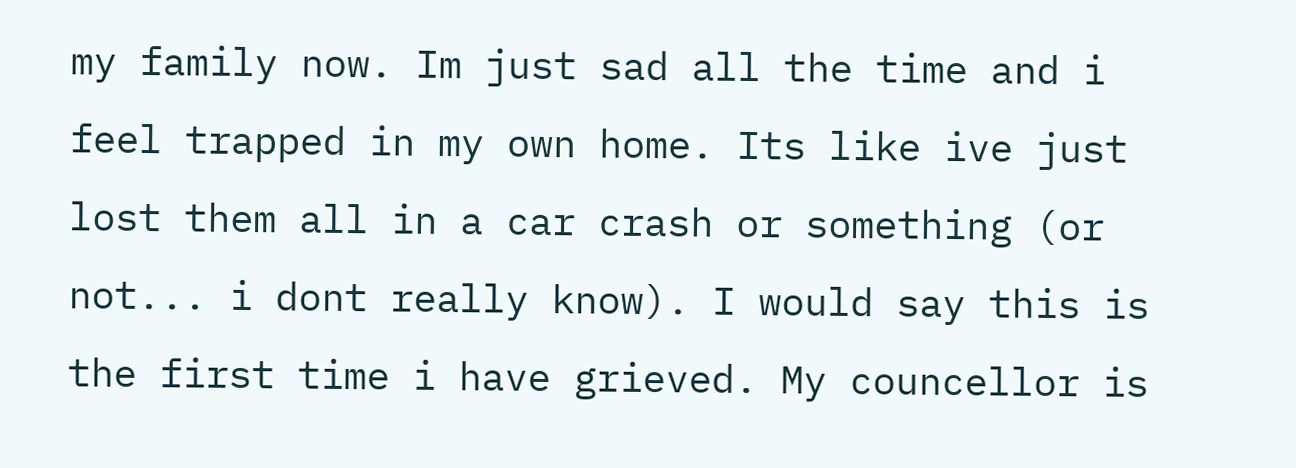my family now. Im just sad all the time and i feel trapped in my own home. Its like ive just lost them all in a car crash or something (or not... i dont really know). I would say this is the first time i have grieved. My councellor is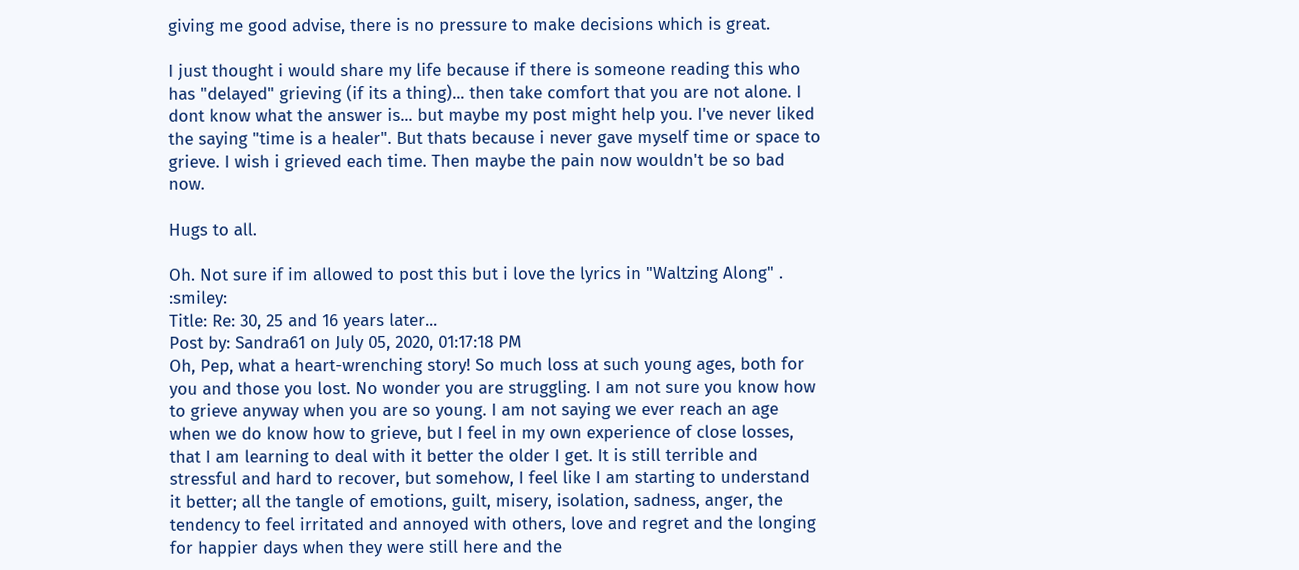giving me good advise, there is no pressure to make decisions which is great.

I just thought i would share my life because if there is someone reading this who has "delayed" grieving (if its a thing)... then take comfort that you are not alone. I dont know what the answer is... but maybe my post might help you. I've never liked the saying "time is a healer". But thats because i never gave myself time or space to grieve. I wish i grieved each time. Then maybe the pain now wouldn't be so bad now.

Hugs to all.

Oh. Not sure if im allowed to post this but i love the lyrics in "Waltzing Along" .  :smiley:
Title: Re: 30, 25 and 16 years later...
Post by: Sandra61 on July 05, 2020, 01:17:18 PM
Oh, Pep, what a heart-wrenching story! So much loss at such young ages, both for you and those you lost. No wonder you are struggling. I am not sure you know how to grieve anyway when you are so young. I am not saying we ever reach an age when we do know how to grieve, but I feel in my own experience of close losses, that I am learning to deal with it better the older I get. It is still terrible and stressful and hard to recover, but somehow, I feel like I am starting to understand it better; all the tangle of emotions, guilt, misery, isolation, sadness, anger, the tendency to feel irritated and annoyed with others, love and regret and the longing for happier days when they were still here and the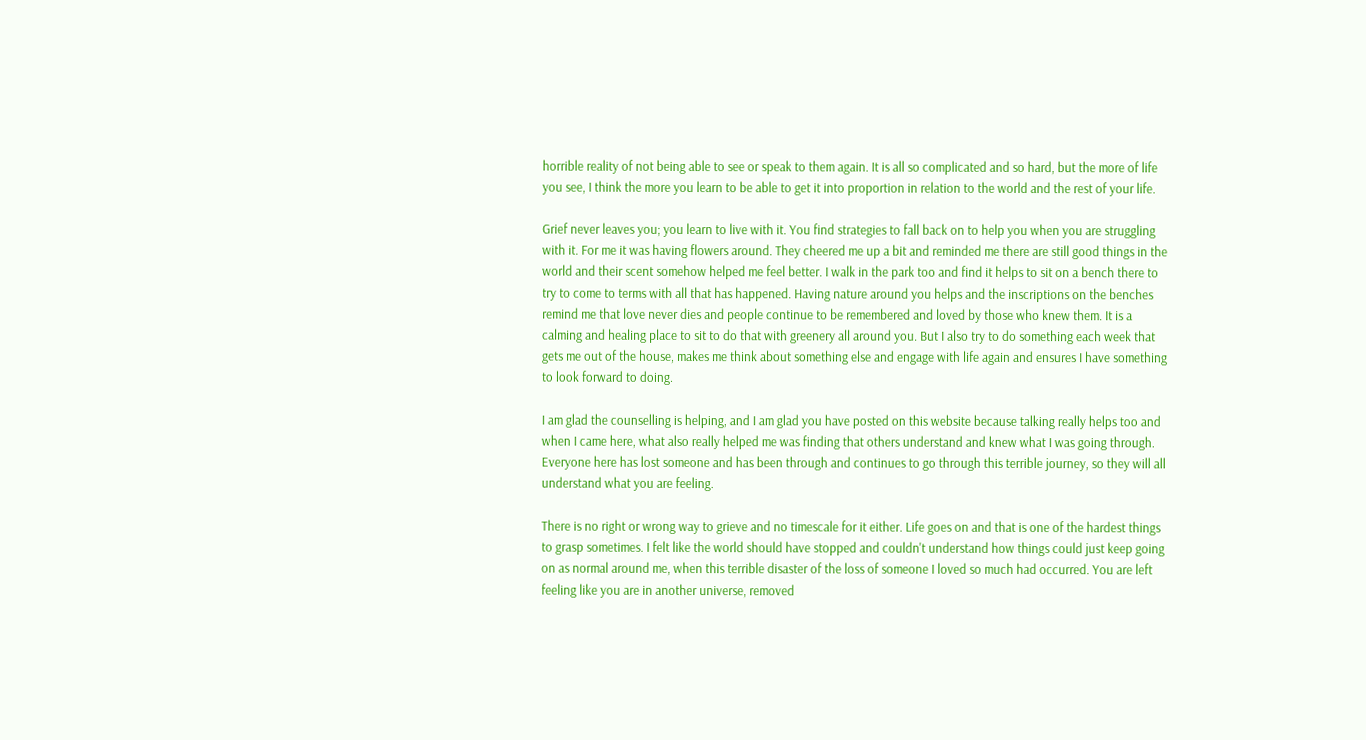horrible reality of not being able to see or speak to them again. It is all so complicated and so hard, but the more of life you see, I think the more you learn to be able to get it into proportion in relation to the world and the rest of your life.

Grief never leaves you; you learn to live with it. You find strategies to fall back on to help you when you are struggling with it. For me it was having flowers around. They cheered me up a bit and reminded me there are still good things in the world and their scent somehow helped me feel better. I walk in the park too and find it helps to sit on a bench there to try to come to terms with all that has happened. Having nature around you helps and the inscriptions on the benches remind me that love never dies and people continue to be remembered and loved by those who knew them. It is a calming and healing place to sit to do that with greenery all around you. But I also try to do something each week that gets me out of the house, makes me think about something else and engage with life again and ensures I have something to look forward to doing.

I am glad the counselling is helping, and I am glad you have posted on this website because talking really helps too and when I came here, what also really helped me was finding that others understand and knew what I was going through. Everyone here has lost someone and has been through and continues to go through this terrible journey, so they will all understand what you are feeling.

There is no right or wrong way to grieve and no timescale for it either. Life goes on and that is one of the hardest things to grasp sometimes. I felt like the world should have stopped and couldn't understand how things could just keep going on as normal around me, when this terrible disaster of the loss of someone I loved so much had occurred. You are left feeling like you are in another universe, removed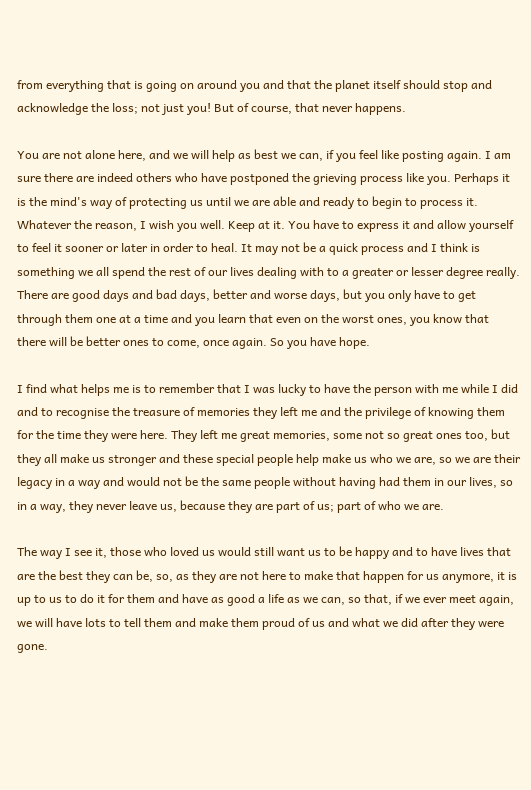from everything that is going on around you and that the planet itself should stop and acknowledge the loss; not just you! But of course, that never happens.

You are not alone here, and we will help as best we can, if you feel like posting again. I am sure there are indeed others who have postponed the grieving process like you. Perhaps it is the mind's way of protecting us until we are able and ready to begin to process it. Whatever the reason, I wish you well. Keep at it. You have to express it and allow yourself to feel it sooner or later in order to heal. It may not be a quick process and I think is something we all spend the rest of our lives dealing with to a greater or lesser degree really. There are good days and bad days, better and worse days, but you only have to get through them one at a time and you learn that even on the worst ones, you know that there will be better ones to come, once again. So you have hope.

I find what helps me is to remember that I was lucky to have the person with me while I did and to recognise the treasure of memories they left me and the privilege of knowing them for the time they were here. They left me great memories, some not so great ones too, but they all make us stronger and these special people help make us who we are, so we are their legacy in a way and would not be the same people without having had them in our lives, so in a way, they never leave us, because they are part of us; part of who we are.

The way I see it, those who loved us would still want us to be happy and to have lives that are the best they can be, so, as they are not here to make that happen for us anymore, it is up to us to do it for them and have as good a life as we can, so that, if we ever meet again, we will have lots to tell them and make them proud of us and what we did after they were gone.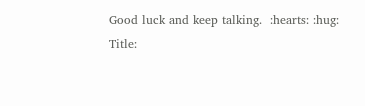Good luck and keep talking.  :hearts: :hug:
Title: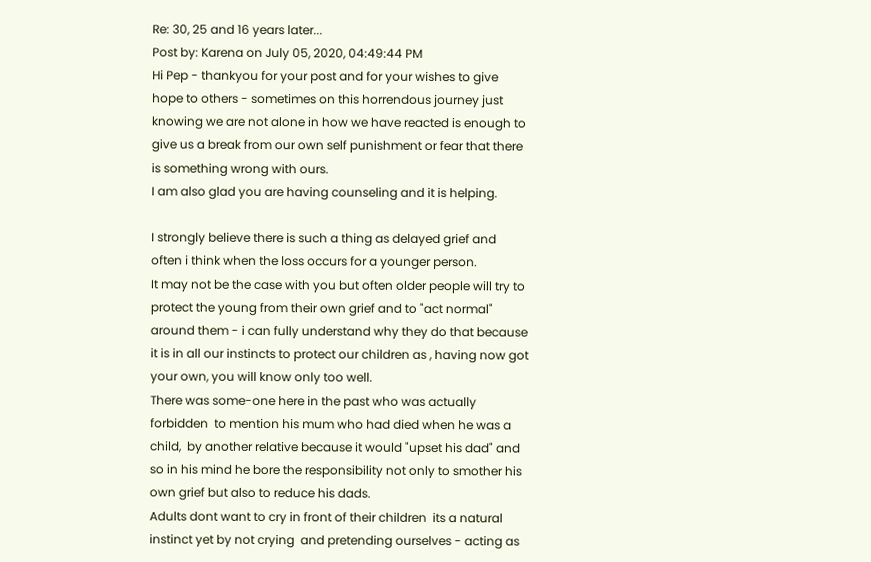Re: 30, 25 and 16 years later...
Post by: Karena on July 05, 2020, 04:49:44 PM
Hi Pep - thankyou for your post and for your wishes to give hope to others - sometimes on this horrendous journey just knowing we are not alone in how we have reacted is enough to give us a break from our own self punishment or fear that there is something wrong with ours.
I am also glad you are having counseling and it is helping.

I strongly believe there is such a thing as delayed grief and often i think when the loss occurs for a younger person.
It may not be the case with you but often older people will try to protect the young from their own grief and to "act normal" around them - i can fully understand why they do that because it is in all our instincts to protect our children as , having now got your own, you will know only too well.
There was some-one here in the past who was actually forbidden  to mention his mum who had died when he was a child,  by another relative because it would "upset his dad" and so in his mind he bore the responsibility not only to smother his own grief but also to reduce his dads.
Adults dont want to cry in front of their children  its a natural instinct yet by not crying  and pretending ourselves - acting as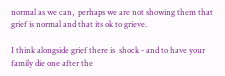normal as we can,  perhaps we are not showing them that grief is normal and that its ok to grieve.

I think alongside grief there is  shock - and to have your family die one after the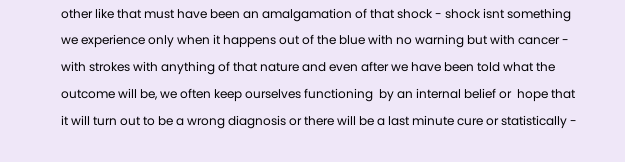other like that must have been an amalgamation of that shock - shock isnt something we experience only when it happens out of the blue with no warning but with cancer - with strokes with anything of that nature and even after we have been told what the outcome will be, we often keep ourselves functioning  by an internal belief or  hope that it will turn out to be a wrong diagnosis or there will be a last minute cure or statistically -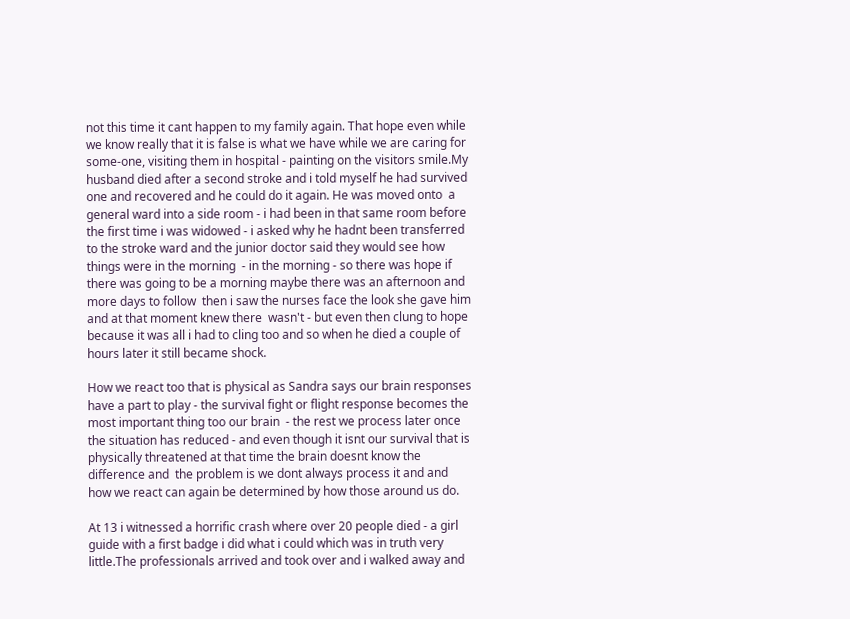not this time it cant happen to my family again. That hope even while we know really that it is false is what we have while we are caring for some-one, visiting them in hospital - painting on the visitors smile.My husband died after a second stroke and i told myself he had survived one and recovered and he could do it again. He was moved onto  a general ward into a side room - i had been in that same room before the first time i was widowed - i asked why he hadnt been transferred to the stroke ward and the junior doctor said they would see how things were in the morning  - in the morning - so there was hope if there was going to be a morning maybe there was an afternoon and more days to follow  then i saw the nurses face the look she gave him  and at that moment knew there  wasn't - but even then clung to hope because it was all i had to cling too and so when he died a couple of hours later it still became shock.

How we react too that is physical as Sandra says our brain responses have a part to play - the survival fight or flight response becomes the most important thing too our brain  - the rest we process later once the situation has reduced - and even though it isnt our survival that is physically threatened at that time the brain doesnt know the difference and  the problem is we dont always process it and and  how we react can again be determined by how those around us do.

At 13 i witnessed a horrific crash where over 20 people died - a girl guide with a first badge i did what i could which was in truth very little.The professionals arrived and took over and i walked away and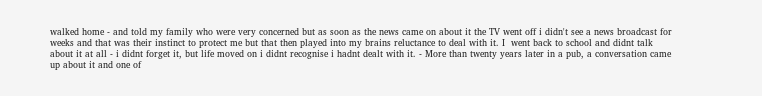walked home - and told my family who were very concerned but as soon as the news came on about it the TV went off i didn't see a news broadcast for weeks and that was their instinct to protect me but that then played into my brains reluctance to deal with it. I  went back to school and didnt talk about it at all - i didnt forget it, but life moved on i didnt recognise i hadnt dealt with it. - More than twenty years later in a pub, a conversation came up about it and one of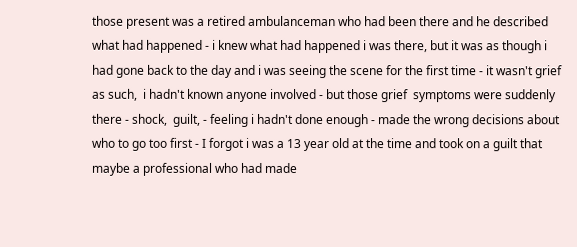those present was a retired ambulanceman who had been there and he described what had happened - i knew what had happened i was there, but it was as though i had gone back to the day and i was seeing the scene for the first time - it wasn't grief as such,  i hadn't known anyone involved - but those grief  symptoms were suddenly there - shock,  guilt, - feeling i hadn't done enough - made the wrong decisions about who to go too first - I forgot i was a 13 year old at the time and took on a guilt that maybe a professional who had made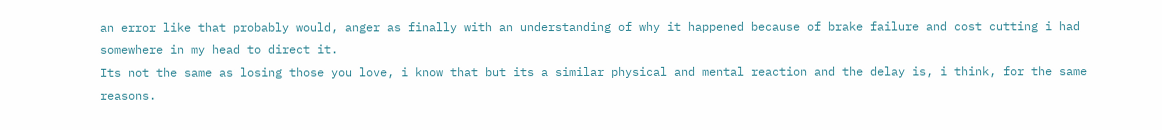an error like that probably would, anger as finally with an understanding of why it happened because of brake failure and cost cutting i had somewhere in my head to direct it.
Its not the same as losing those you love, i know that but its a similar physical and mental reaction and the delay is, i think, for the same reasons.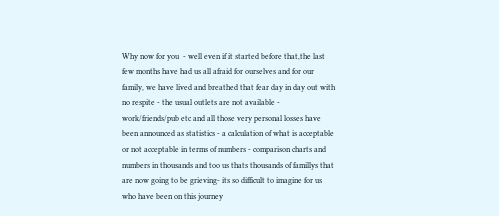Why now for you  - well even if it started before that,the last few months have had us all afraid for ourselves and for our family, we have lived and breathed that fear day in day out with no respite - the usual outlets are not available - work/friends/pub etc and all those very personal losses have been announced as statistics - a calculation of what is acceptable or not acceptable in terms of numbers - comparison charts and numbers in thousands and too us thats thousands of famillys that are now going to be grieving- its so difficult to imagine for us who have been on this journey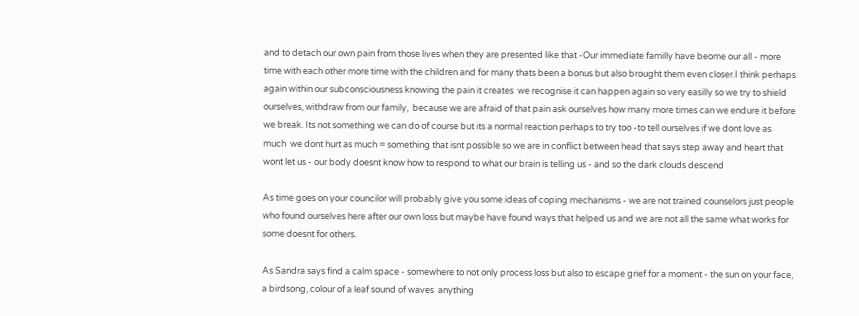and to detach our own pain from those lives when they are presented like that -Our immediate familly have beome our all - more time with each other more time with the children and for many thats been a bonus but also brought them even closer.I think perhaps again within our subconsciousness knowing the pain it creates  we recognise it can happen again so very easilly so we try to shield ourselves, withdraw from our family,  because we are afraid of that pain ask ourselves how many more times can we endure it before we break. Its not something we can do of course but its a normal reaction perhaps to try too -to tell ourselves if we dont love as much  we dont hurt as much = something that isnt possible so we are in conflict between head that says step away and heart that wont let us - our body doesnt know how to respond to what our brain is telling us - and so the dark clouds descend

As time goes on your councilor will probably give you some ideas of coping mechanisms - we are not trained counselors just people who found ourselves here after our own loss but maybe have found ways that helped us and we are not all the same what works for some doesnt for others.

As Sandra says find a calm space - somewhere to not only process loss but also to escape grief for a moment - the sun on your face, a birdsong, colour of a leaf sound of waves  anything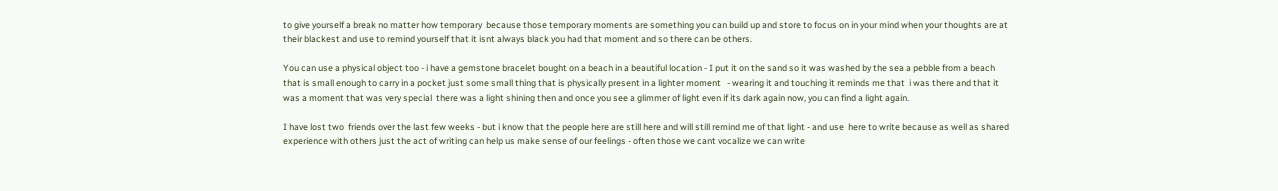to give yourself a break no matter how temporary  because those temporary moments are something you can build up and store to focus on in your mind when your thoughts are at their blackest and use to remind yourself that it isnt always black you had that moment and so there can be others.

You can use a physical object too - i have a gemstone bracelet bought on a beach in a beautiful location - I put it on the sand so it was washed by the sea a pebble from a beach that is small enough to carry in a pocket just some small thing that is physically present in a lighter moment   - wearing it and touching it reminds me that  i was there and that it was a moment that was very special  there was a light shining then and once you see a glimmer of light even if its dark again now, you can find a light again.

I have lost two  friends over the last few weeks - but i know that the people here are still here and will still remind me of that light - and use  here to write because as well as shared experience with others just the act of writing can help us make sense of our feelings - often those we cant vocalize we can write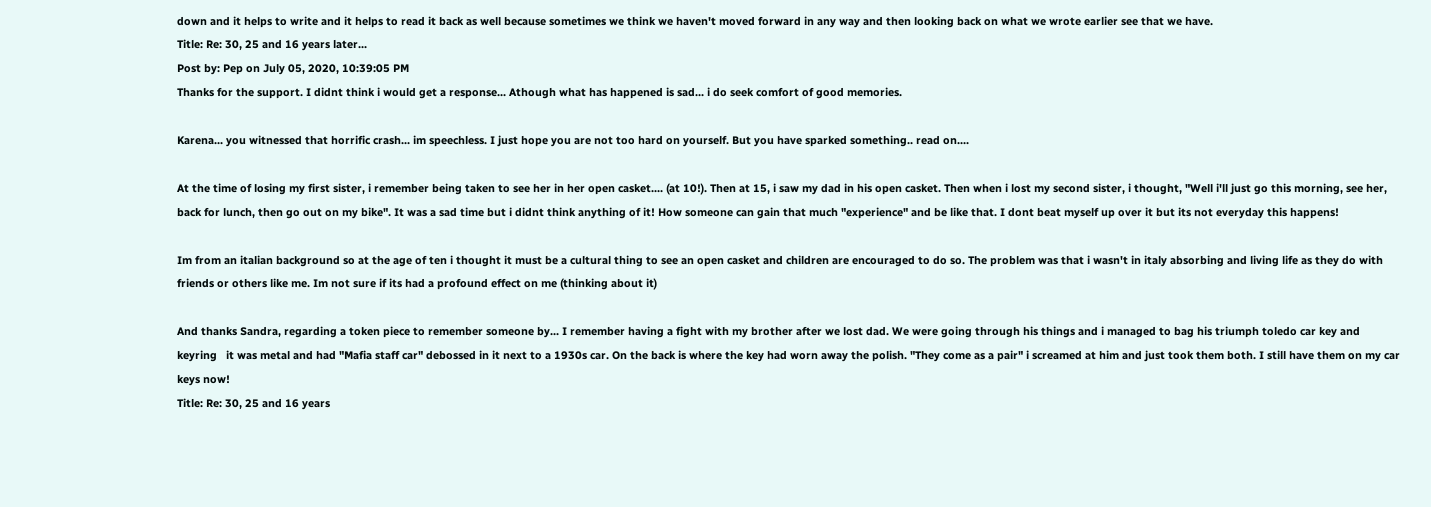down and it helps to write and it helps to read it back as well because sometimes we think we haven't moved forward in any way and then looking back on what we wrote earlier see that we have.
Title: Re: 30, 25 and 16 years later...
Post by: Pep on July 05, 2020, 10:39:05 PM
Thanks for the support. I didnt think i would get a response... Athough what has happened is sad... i do seek comfort of good memories.

Karena... you witnessed that horrific crash... im speechless. I just hope you are not too hard on yourself. But you have sparked something.. read on....

At the time of losing my first sister, i remember being taken to see her in her open casket.... (at 10!). Then at 15, i saw my dad in his open casket. Then when i lost my second sister, i thought, "Well i'll just go this morning, see her, back for lunch, then go out on my bike". It was a sad time but i didnt think anything of it! How someone can gain that much "experience" and be like that. I dont beat myself up over it but its not everyday this happens!

Im from an italian background so at the age of ten i thought it must be a cultural thing to see an open casket and children are encouraged to do so. The problem was that i wasn't in italy absorbing and living life as they do with friends or others like me. Im not sure if its had a profound effect on me (thinking about it)

And thanks Sandra, regarding a token piece to remember someone by... I remember having a fight with my brother after we lost dad. We were going through his things and i managed to bag his triumph toledo car key and keyring   it was metal and had "Mafia staff car" debossed in it next to a 1930s car. On the back is where the key had worn away the polish. "They come as a pair" i screamed at him and just took them both. I still have them on my car keys now!
Title: Re: 30, 25 and 16 years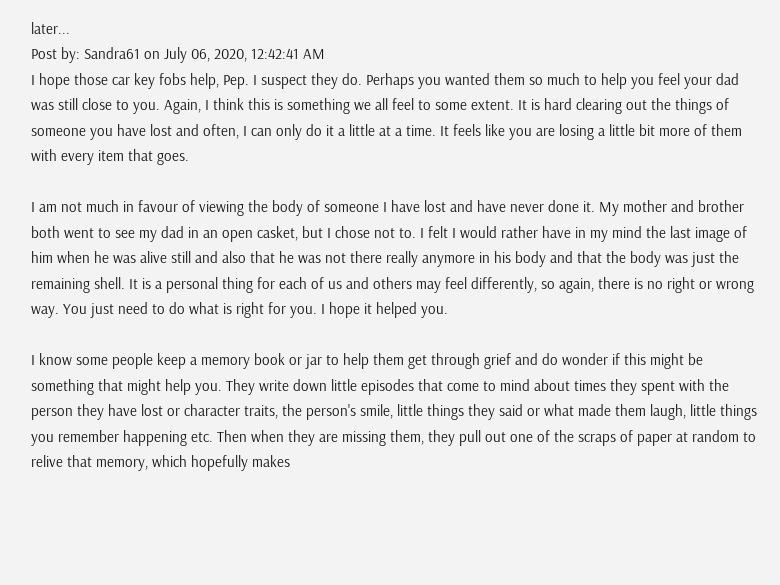later...
Post by: Sandra61 on July 06, 2020, 12:42:41 AM
I hope those car key fobs help, Pep. I suspect they do. Perhaps you wanted them so much to help you feel your dad was still close to you. Again, I think this is something we all feel to some extent. It is hard clearing out the things of someone you have lost and often, I can only do it a little at a time. It feels like you are losing a little bit more of them with every item that goes.

I am not much in favour of viewing the body of someone I have lost and have never done it. My mother and brother both went to see my dad in an open casket, but I chose not to. I felt I would rather have in my mind the last image of him when he was alive still and also that he was not there really anymore in his body and that the body was just the remaining shell. It is a personal thing for each of us and others may feel differently, so again, there is no right or wrong way. You just need to do what is right for you. I hope it helped you.

I know some people keep a memory book or jar to help them get through grief and do wonder if this might be something that might help you. They write down little episodes that come to mind about times they spent with the person they have lost or character traits, the person's smile, little things they said or what made them laugh, little things you remember happening etc. Then when they are missing them, they pull out one of the scraps of paper at random to relive that memory, which hopefully makes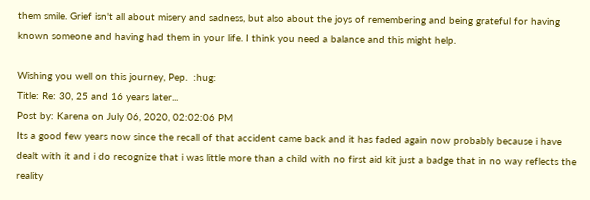them smile. Grief isn't all about misery and sadness, but also about the joys of remembering and being grateful for having known someone and having had them in your life. I think you need a balance and this might help.

Wishing you well on this journey, Pep.  :hug:
Title: Re: 30, 25 and 16 years later...
Post by: Karena on July 06, 2020, 02:02:06 PM
Its a good few years now since the recall of that accident came back and it has faded again now probably because i have dealt with it and i do recognize that i was little more than a child with no first aid kit just a badge that in no way reflects the reality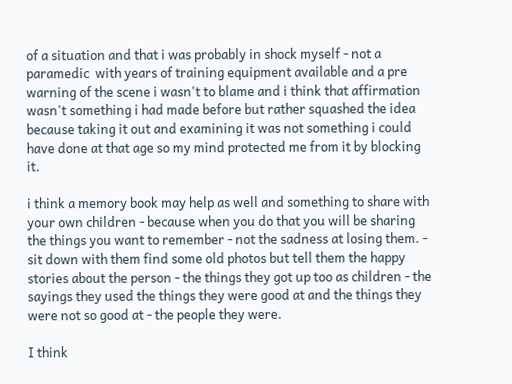of a situation and that i was probably in shock myself - not a paramedic  with years of training equipment available and a pre warning of the scene i wasn't to blame and i think that affirmation wasn't something i had made before but rather squashed the idea because taking it out and examining it was not something i could have done at that age so my mind protected me from it by blocking it.

i think a memory book may help as well and something to share with your own children - because when you do that you will be sharing the things you want to remember - not the sadness at losing them. - sit down with them find some old photos but tell them the happy stories about the person - the things they got up too as children - the sayings they used the things they were good at and the things they were not so good at - the people they were.

I think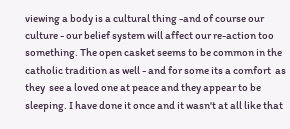viewing a body is a cultural thing -and of course our culture - our belief system will affect our re-action too something. The open casket seems to be common in the catholic tradition as well - and for some its a comfort  as they  see a loved one at peace and they appear to be sleeping. I have done it once and it wasn't at all like that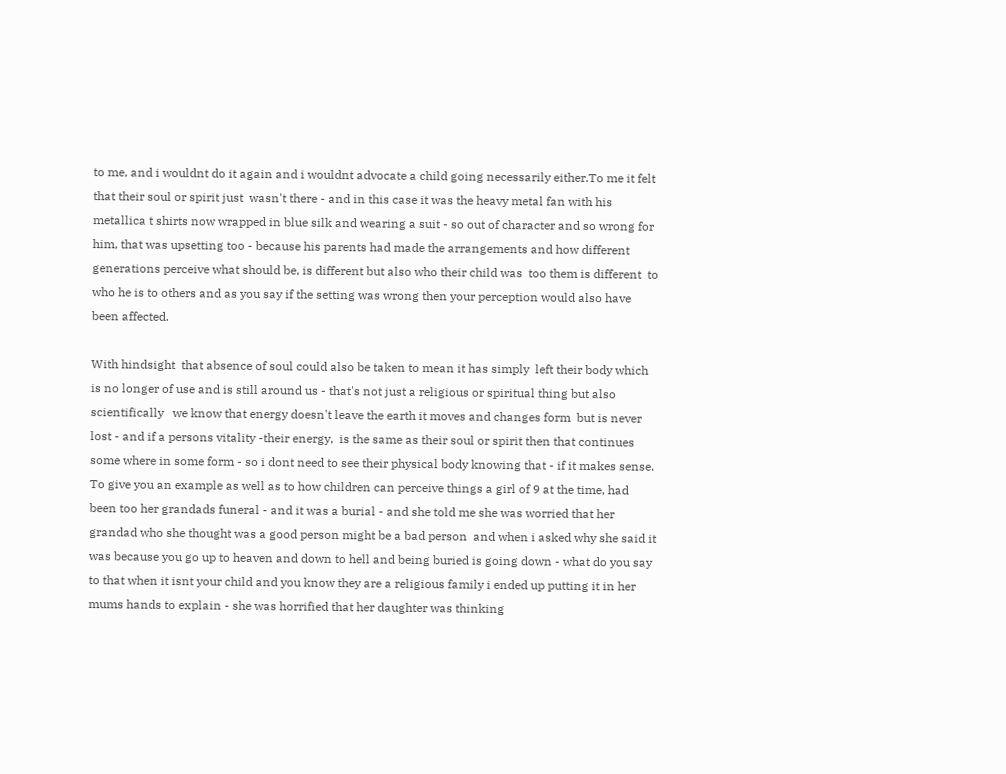to me, and i wouldnt do it again and i wouldnt advocate a child going necessarily either.To me it felt   that their soul or spirit just  wasn't there - and in this case it was the heavy metal fan with his metallica t shirts now wrapped in blue silk and wearing a suit - so out of character and so wrong for him, that was upsetting too - because his parents had made the arrangements and how different generations perceive what should be, is different but also who their child was  too them is different  to who he is to others and as you say if the setting was wrong then your perception would also have been affected.

With hindsight  that absence of soul could also be taken to mean it has simply  left their body which is no longer of use and is still around us - that's not just a religious or spiritual thing but also scientifically   we know that energy doesn't leave the earth it moves and changes form  but is never lost - and if a persons vitality -their energy,  is the same as their soul or spirit then that continues some where in some form - so i dont need to see their physical body knowing that - if it makes sense.
To give you an example as well as to how children can perceive things a girl of 9 at the time, had been too her grandads funeral - and it was a burial - and she told me she was worried that her grandad who she thought was a good person might be a bad person  and when i asked why she said it was because you go up to heaven and down to hell and being buried is going down - what do you say to that when it isnt your child and you know they are a religious family i ended up putting it in her mums hands to explain - she was horrified that her daughter was thinking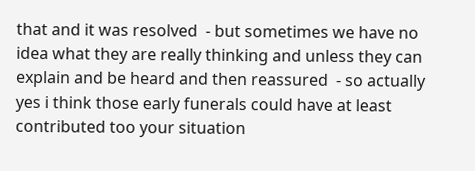that and it was resolved  - but sometimes we have no idea what they are really thinking and unless they can explain and be heard and then reassured  - so actually yes i think those early funerals could have at least contributed too your situation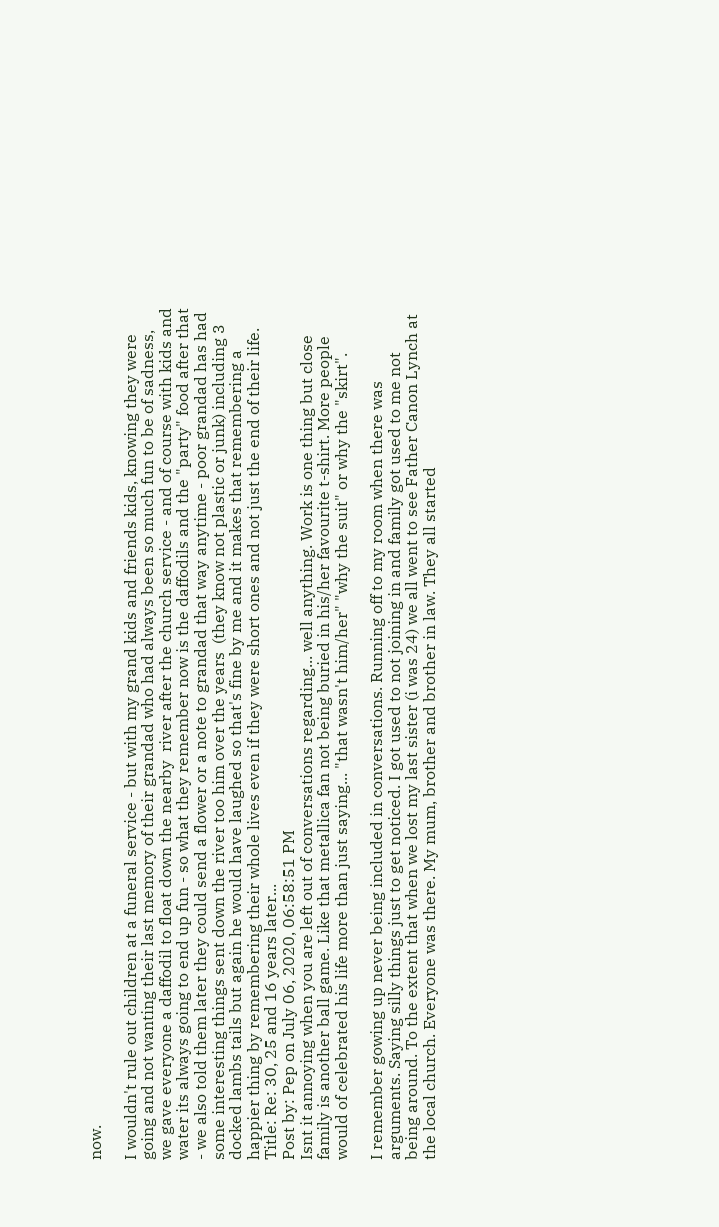now.

I wouldn't rule out children at a funeral service - but with my grand kids and friends kids, knowing they were going and not wanting their last memory of their grandad who had always been so much fun to be of sadness,  we gave everyone a daffodil to float down the nearby  river after the church service - and of course with kids and water its always going to end up fun - so what they remember now is the daffodils and the "party" food after that - we also told them later they could send a flower or a note to grandad that way anytime - poor grandad has had some interesting things sent down the river too him over the years  (they know not plastic or junk) including 3 docked lambs tails but again he would have laughed so that's fine by me and it makes that remembering a happier thing by remembering their whole lives even if they were short ones and not just the end of their life.
Title: Re: 30, 25 and 16 years later...
Post by: Pep on July 06, 2020, 06:58:51 PM
Isnt it annoying when you are left out of conversations regarding... well anything. Work is one thing but close family is another ball game. Like that metallica fan not being buried in his/her favourite t-shirt. More people would of celebrated his life more than just saying... "that wasn't him/her" "why the suit" or why the "skirt".

I remember gowing up never being included in conversations. Running off to my room when there was arguments. Saying silly things just to get noticed. I got used to not joining in and family got used to me not being around. To the extent that when we lost my last sister (i was 24) we all went to see Father Canon Lynch at the local church. Everyone was there. My mum, brother and brother in law. They all started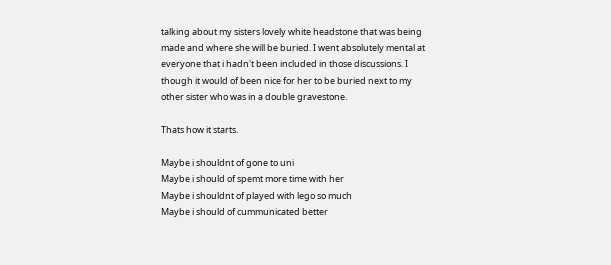talking about my sisters lovely white headstone that was being made and where she will be buried. I went absolutely mental at everyone that i hadn't been included in those discussions. I though it would of been nice for her to be buried next to my other sister who was in a double gravestone.

Thats how it starts.

Maybe i shouldnt of gone to uni
Maybe i should of spemt more time with her
Maybe i shouldnt of played with lego so much
Maybe i should of cummunicated better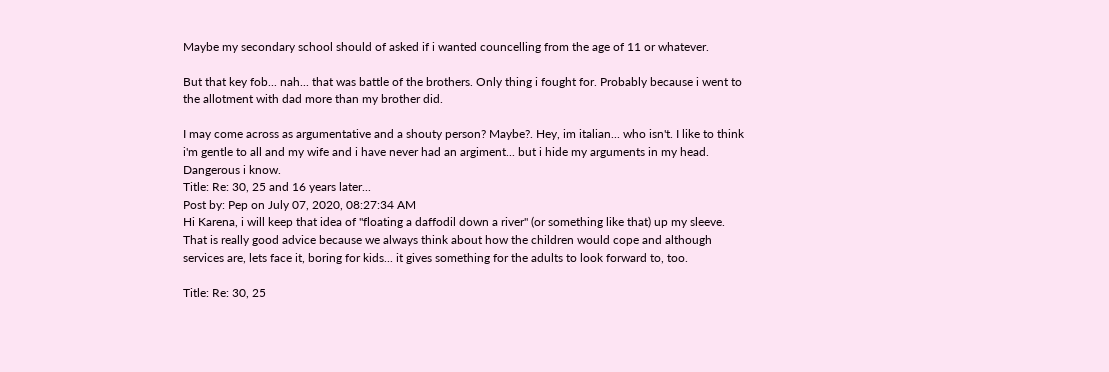Maybe my secondary school should of asked if i wanted councelling from the age of 11 or whatever.

But that key fob... nah... that was battle of the brothers. Only thing i fought for. Probably because i went to the allotment with dad more than my brother did.

I may come across as argumentative and a shouty person? Maybe?. Hey, im italian... who isn't. I like to think i'm gentle to all and my wife and i have never had an argiment... but i hide my arguments in my head. Dangerous i know.
Title: Re: 30, 25 and 16 years later...
Post by: Pep on July 07, 2020, 08:27:34 AM
Hi Karena, i will keep that idea of "floating a daffodil down a river" (or something like that) up my sleeve. That is really good advice because we always think about how the children would cope and although services are, lets face it, boring for kids... it gives something for the adults to look forward to, too.

Title: Re: 30, 25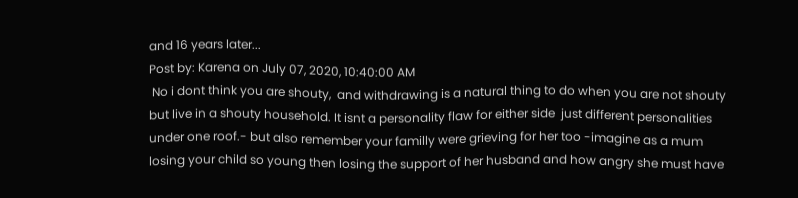and 16 years later...
Post by: Karena on July 07, 2020, 10:40:00 AM
 No i dont think you are shouty,  and withdrawing is a natural thing to do when you are not shouty but live in a shouty household. It isnt a personality flaw for either side  just different personalities under one roof.- but also remember your familly were grieving for her too -imagine as a mum  losing your child so young then losing the support of her husband and how angry she must have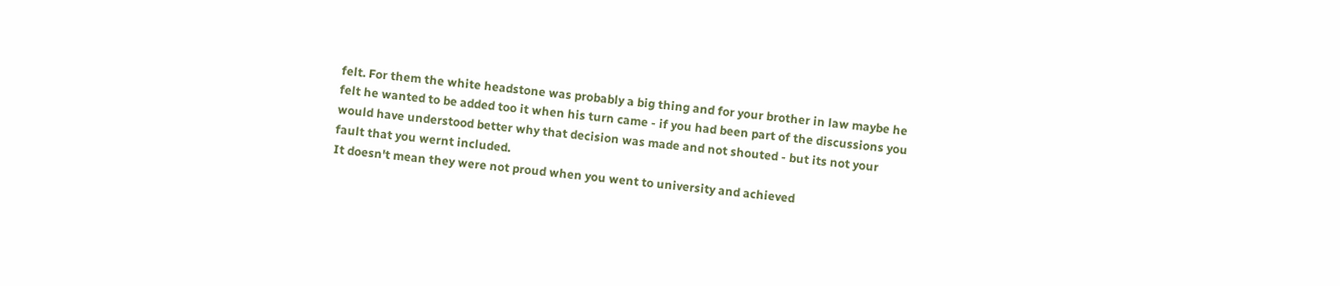felt. For them the white headstone was probably a big thing and for your brother in law maybe he felt he wanted to be added too it when his turn came - if you had been part of the discussions you would have understood better why that decision was made and not shouted - but its not your fault that you wernt included.
It doesn't mean they were not proud when you went to university and achieved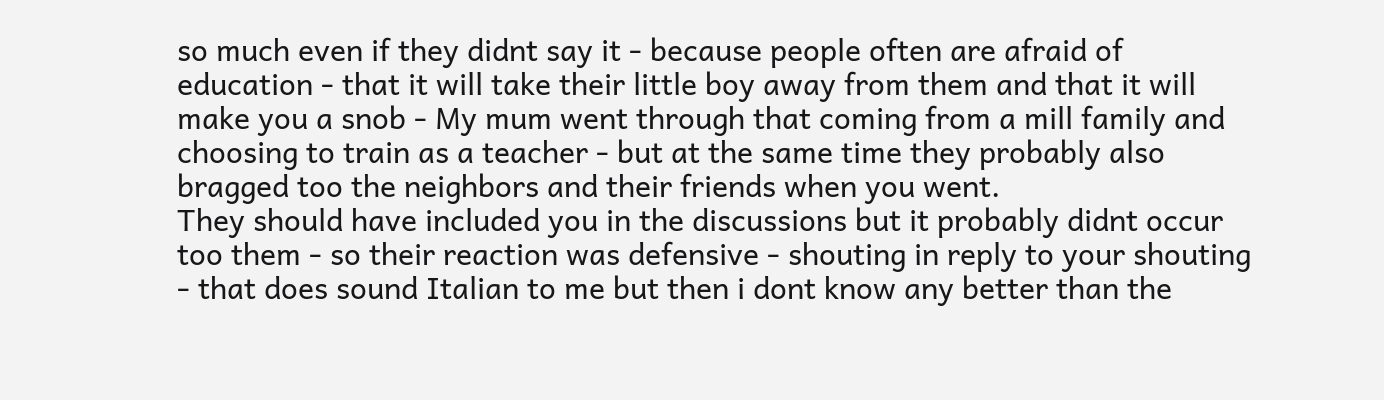so much even if they didnt say it - because people often are afraid of education - that it will take their little boy away from them and that it will make you a snob - My mum went through that coming from a mill family and choosing to train as a teacher - but at the same time they probably also bragged too the neighbors and their friends when you went.
They should have included you in the discussions but it probably didnt occur too them - so their reaction was defensive - shouting in reply to your shouting - that does sound Italian to me but then i dont know any better than the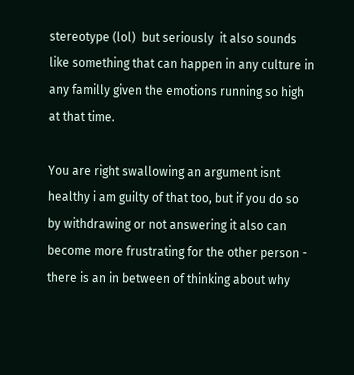stereotype (lol)  but seriously  it also sounds like something that can happen in any culture in any familly given the emotions running so high at that time.

You are right swallowing an argument isnt healthy i am guilty of that too, but if you do so by withdrawing or not answering it also can become more frustrating for the other person -  there is an in between of thinking about why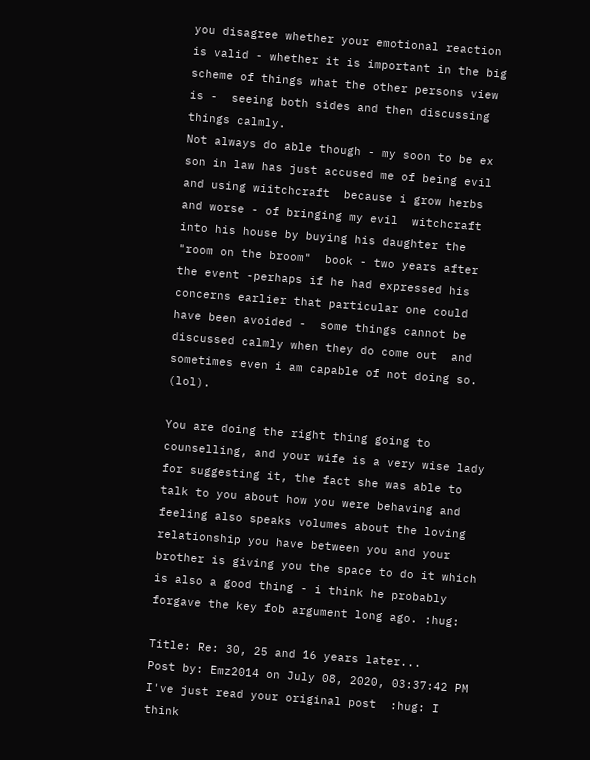you disagree whether your emotional reaction is valid - whether it is important in the big scheme of things what the other persons view is -  seeing both sides and then discussing things calmly.
Not always do able though - my soon to be ex son in law has just accused me of being evil and using wiitchcraft  because i grow herbs and worse - of bringing my evil  witchcraft into his house by buying his daughter the "room on the broom"  book - two years after the event -perhaps if he had expressed his concerns earlier that particular one could have been avoided -  some things cannot be discussed calmly when they do come out  and sometimes even i am capable of not doing so. (lol).

You are doing the right thing going to counselling, and your wife is a very wise lady for suggesting it, the fact she was able to talk to you about how you were behaving and feeling also speaks volumes about the loving relationship you have between you and your brother is giving you the space to do it which is also a good thing - i think he probably forgave the key fob argument long ago. :hug:

Title: Re: 30, 25 and 16 years later...
Post by: Emz2014 on July 08, 2020, 03:37:42 PM
I've just read your original post  :hug: I think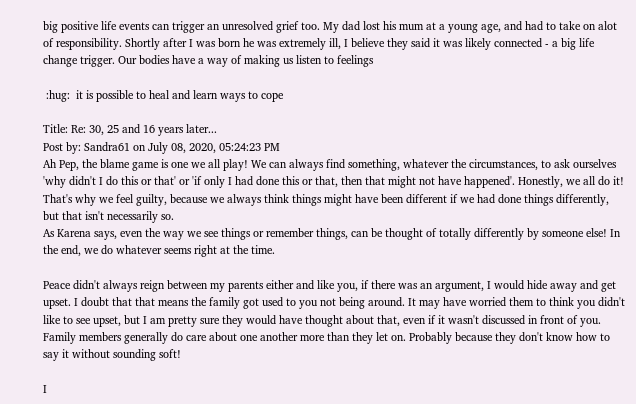big positive life events can trigger an unresolved grief too. My dad lost his mum at a young age, and had to take on alot of responsibility. Shortly after I was born he was extremely ill, I believe they said it was likely connected - a big life change trigger. Our bodies have a way of making us listen to feelings

 :hug:  it is possible to heal and learn ways to cope

Title: Re: 30, 25 and 16 years later...
Post by: Sandra61 on July 08, 2020, 05:24:23 PM
Ah Pep, the blame game is one we all play! We can always find something, whatever the circumstances, to ask ourselves 'why didn't I do this or that' or 'if only I had done this or that, then that might not have happened'. Honestly, we all do it! That's why we feel guilty, because we always think things might have been different if we had done things differently, but that isn't necessarily so.
As Karena says, even the way we see things or remember things, can be thought of totally differently by someone else! In the end, we do whatever seems right at the time.

Peace didn't always reign between my parents either and like you, if there was an argument, I would hide away and get upset. I doubt that that means the family got used to you not being around. It may have worried them to think you didn't like to see upset, but I am pretty sure they would have thought about that, even if it wasn't discussed in front of you. Family members generally do care about one another more than they let on. Probably because they don't know how to say it without sounding soft!

I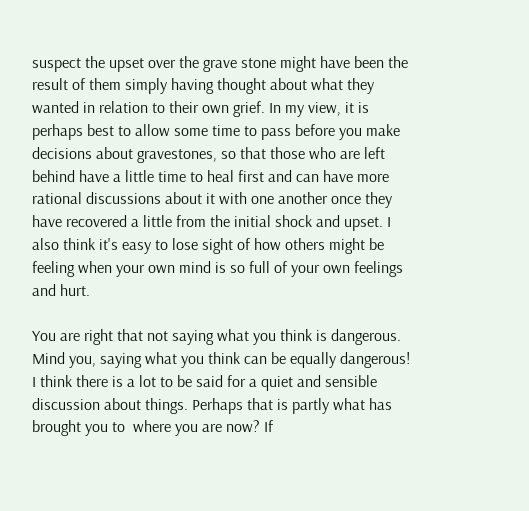suspect the upset over the grave stone might have been the result of them simply having thought about what they wanted in relation to their own grief. In my view, it is perhaps best to allow some time to pass before you make decisions about gravestones, so that those who are left behind have a little time to heal first and can have more rational discussions about it with one another once they have recovered a little from the initial shock and upset. I also think it's easy to lose sight of how others might be feeling when your own mind is so full of your own feelings and hurt.

You are right that not saying what you think is dangerous. Mind you, saying what you think can be equally dangerous! I think there is a lot to be said for a quiet and sensible discussion about things. Perhaps that is partly what has brought you to  where you are now? If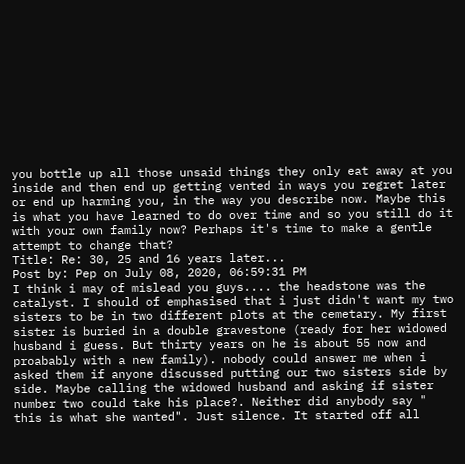you bottle up all those unsaid things they only eat away at you inside and then end up getting vented in ways you regret later or end up harming you, in the way you describe now. Maybe this is what you have learned to do over time and so you still do it with your own family now? Perhaps it's time to make a gentle attempt to change that?
Title: Re: 30, 25 and 16 years later...
Post by: Pep on July 08, 2020, 06:59:31 PM
I think i may of mislead you guys.... the headstone was the catalyst. I should of emphasised that i just didn't want my two sisters to be in two different plots at the cemetary. My first sister is buried in a double gravestone (ready for her widowed husband i guess. But thirty years on he is about 55 now and proabably with a new family). nobody could answer me when i asked them if anyone discussed putting our two sisters side by side. Maybe calling the widowed husband and asking if sister number two could take his place?. Neither did anybody say " this is what she wanted". Just silence. It started off all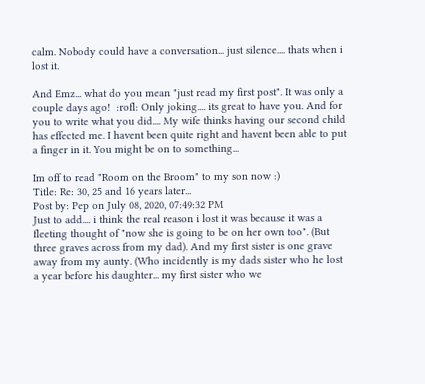calm. Nobody could have a conversation... just silence.... thats when i lost it.

And Emz... what do you mean "just read my first post". It was only a couple days ago!  :rofl: Only joking.... its great to have you. And for you to write what you did.... My wife thinks having our second child has effected me. I havent been quite right and havent been able to put a finger in it. You might be on to something...

Im off to read "Room on the Broom" to my son now :)
Title: Re: 30, 25 and 16 years later...
Post by: Pep on July 08, 2020, 07:49:32 PM
Just to add.... i think the real reason i lost it was because it was a fleeting thought of "now she is going to be on her own too". (But three graves across from my dad). And my first sister is one grave away from my aunty. (Who incidently is my dads sister who he lost a year before his daughter... my first sister who we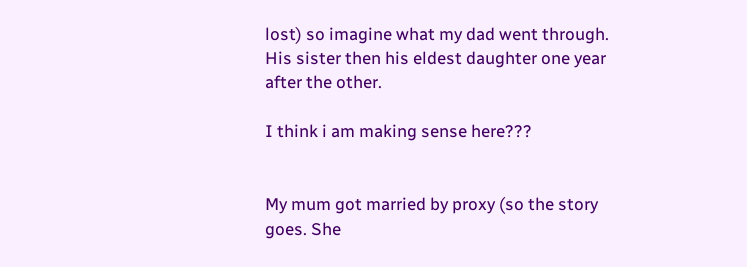lost) so imagine what my dad went through. His sister then his eldest daughter one year after the other.

I think i am making sense here???


My mum got married by proxy (so the story goes. She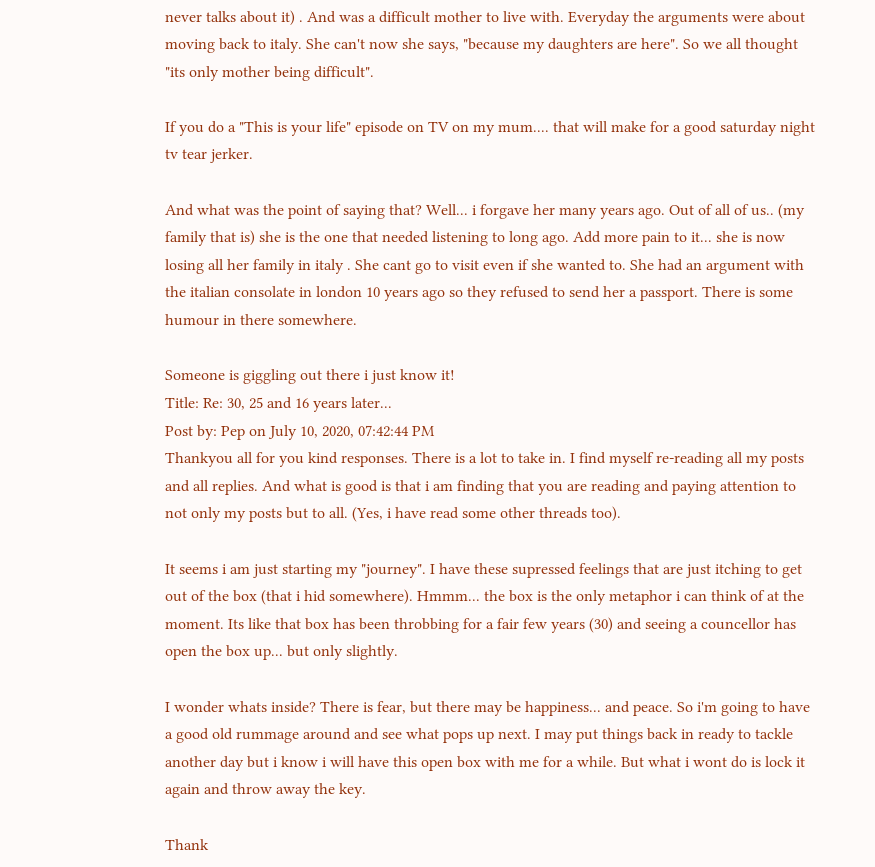never talks about it) . And was a difficult mother to live with. Everyday the arguments were about moving back to italy. She can't now she says, "because my daughters are here". So we all thought "its only mother being difficult".

If you do a "This is your life" episode on TV on my mum.... that will make for a good saturday night tv tear jerker.

And what was the point of saying that? Well... i forgave her many years ago. Out of all of us.. (my family that is) she is the one that needed listening to long ago. Add more pain to it... she is now losing all her family in italy . She cant go to visit even if she wanted to. She had an argument with the italian consolate in london 10 years ago so they refused to send her a passport. There is some humour in there somewhere.

Someone is giggling out there i just know it!
Title: Re: 30, 25 and 16 years later...
Post by: Pep on July 10, 2020, 07:42:44 PM
Thankyou all for you kind responses. There is a lot to take in. I find myself re-reading all my posts and all replies. And what is good is that i am finding that you are reading and paying attention to not only my posts but to all. (Yes, i have read some other threads too).

It seems i am just starting my "journey". I have these supressed feelings that are just itching to get out of the box (that i hid somewhere). Hmmm... the box is the only metaphor i can think of at the moment. Its like that box has been throbbing for a fair few years (30) and seeing a councellor has open the box up... but only slightly.

I wonder whats inside? There is fear, but there may be happiness... and peace. So i'm going to have a good old rummage around and see what pops up next. I may put things back in ready to tackle another day but i know i will have this open box with me for a while. But what i wont do is lock it again and throw away the key.

Thank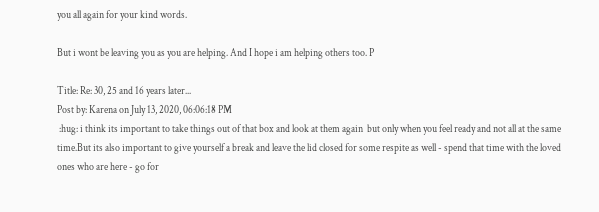you all again for your kind words.

But i wont be leaving you as you are helping. And I hope i am helping others too. P

Title: Re: 30, 25 and 16 years later...
Post by: Karena on July 13, 2020, 06:06:18 PM
 :hug: i think its important to take things out of that box and look at them again  but only when you feel ready and not all at the same time.But its also important to give yourself a break and leave the lid closed for some respite as well - spend that time with the loved ones who are here - go for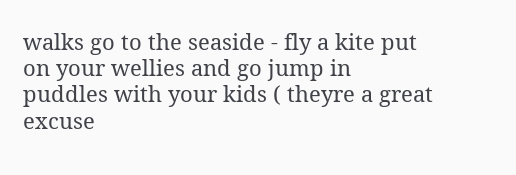walks go to the seaside - fly a kite put on your wellies and go jump in puddles with your kids ( theyre a great excuse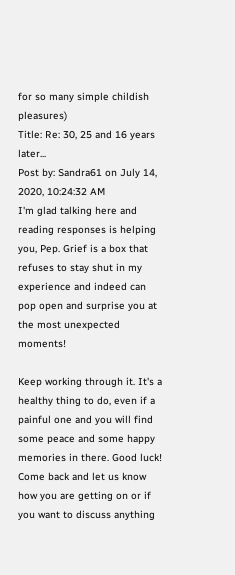for so many simple childish pleasures)
Title: Re: 30, 25 and 16 years later...
Post by: Sandra61 on July 14, 2020, 10:24:32 AM
I'm glad talking here and reading responses is helping you, Pep. Grief is a box that refuses to stay shut in my experience and indeed can pop open and surprise you at the most unexpected moments!

Keep working through it. It's a healthy thing to do, even if a painful one and you will find some peace and some happy memories in there. Good luck! Come back and let us know how you are getting on or if you want to discuss anything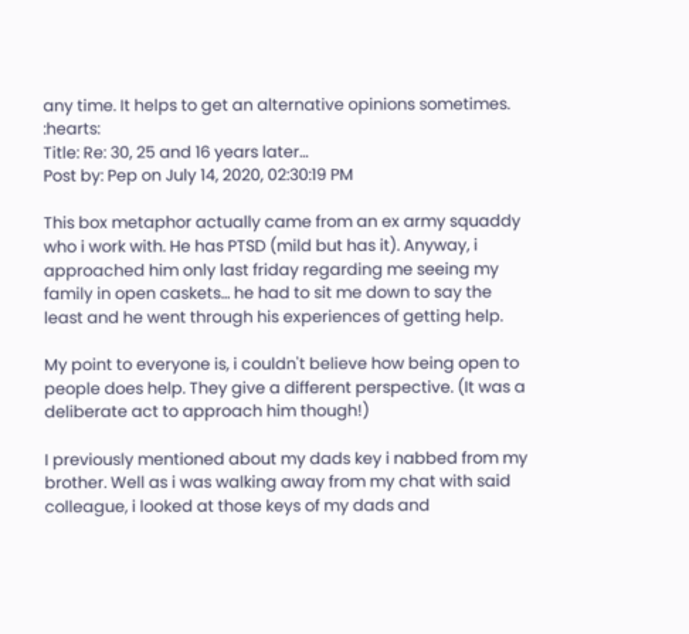any time. It helps to get an alternative opinions sometimes.  :hearts:
Title: Re: 30, 25 and 16 years later...
Post by: Pep on July 14, 2020, 02:30:19 PM

This box metaphor actually came from an ex army squaddy who i work with. He has PTSD (mild but has it). Anyway, i approached him only last friday regarding me seeing my family in open caskets... he had to sit me down to say the least and he went through his experiences of getting help.

My point to everyone is, i couldn't believe how being open to people does help. They give a different perspective. (It was a deliberate act to approach him though!)

I previously mentioned about my dads key i nabbed from my brother. Well as i was walking away from my chat with said colleague, i looked at those keys of my dads and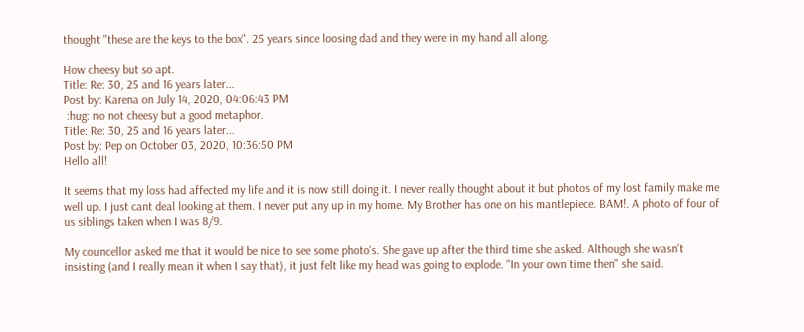thought "these are the keys to the box". 25 years since loosing dad and they were in my hand all along.

How cheesy but so apt.
Title: Re: 30, 25 and 16 years later...
Post by: Karena on July 14, 2020, 04:06:43 PM
 :hug: no not cheesy but a good metaphor.
Title: Re: 30, 25 and 16 years later...
Post by: Pep on October 03, 2020, 10:36:50 PM
Hello all!

It seems that my loss had affected my life and it is now still doing it. I never really thought about it but photos of my lost family make me well up. I just cant deal looking at them. I never put any up in my home. My Brother has one on his mantlepiece. BAM!. A photo of four of us siblings taken when I was 8/9.

My councellor asked me that it would be nice to see some photo's. She gave up after the third time she asked. Although she wasn't insisting (and I really mean it when I say that), it just felt like my head was going to explode. "In your own time then" she said.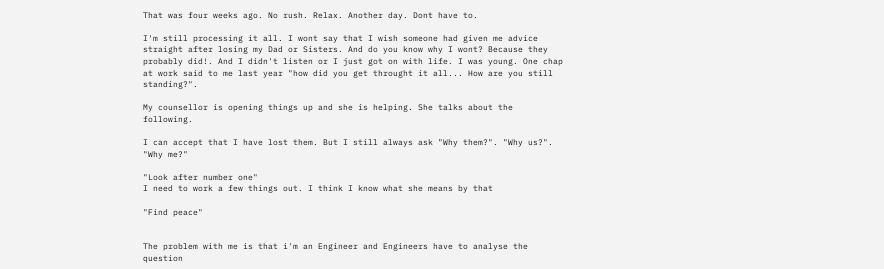That was four weeks ago. No rush. Relax. Another day. Dont have to.

I'm still processing it all. I wont say that I wish someone had given me advice straight after losing my Dad or Sisters. And do you know why I wont? Because they probably did!. And I didn't listen or I just got on with life. I was young. One chap at work said to me last year "how did you get throught it all... How are you still standing?".

My counsellor is opening things up and she is helping. She talks about the following.

I can accept that I have lost them. But I still always ask "Why them?". "Why us?". "Why me?"

"Look after number one"
I need to work a few things out. I think I know what she means by that

"Find peace"


The problem with me is that i'm an Engineer and Engineers have to analyse the question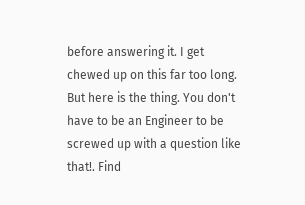before answering it. I get chewed up on this far too long. But here is the thing. You don't have to be an Engineer to be screwed up with a question like that!. Find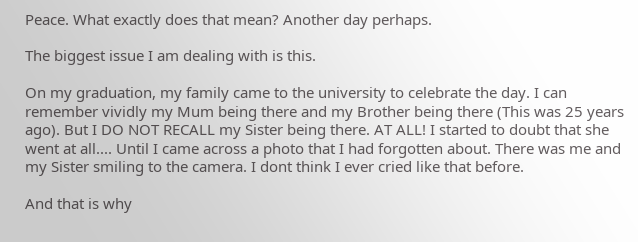Peace. What exactly does that mean? Another day perhaps.

The biggest issue I am dealing with is this.

On my graduation, my family came to the university to celebrate the day. I can remember vividly my Mum being there and my Brother being there (This was 25 years ago). But I DO NOT RECALL my Sister being there. AT ALL! I started to doubt that she went at all.... Until I came across a photo that I had forgotten about. There was me and my Sister smiling to the camera. I dont think I ever cried like that before.

And that is why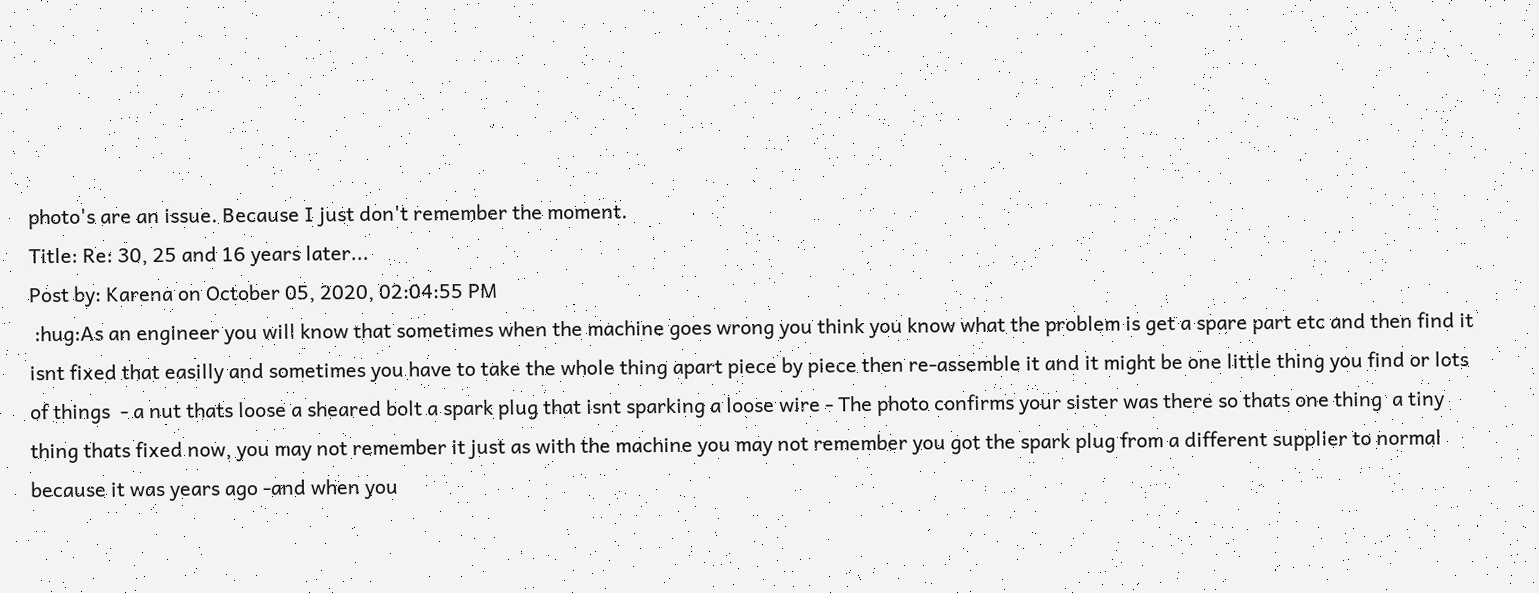photo's are an issue. Because I just don't remember the moment.
Title: Re: 30, 25 and 16 years later...
Post by: Karena on October 05, 2020, 02:04:55 PM
 :hug:As an engineer you will know that sometimes when the machine goes wrong you think you know what the problem is get a spare part etc and then find it isnt fixed that easilly and sometimes you have to take the whole thing apart piece by piece then re-assemble it and it might be one little thing you find or lots of things  - a nut thats loose a sheared bolt a spark plug that isnt sparking a loose wire - The photo confirms your sister was there so thats one thing  a tiny thing thats fixed now, you may not remember it just as with the machine you may not remember you got the spark plug from a different supplier to normal because it was years ago -and when you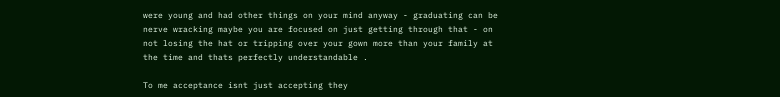were young and had other things on your mind anyway - graduating can be nerve wracking maybe you are focused on just getting through that - on not losing the hat or tripping over your gown more than your family at the time and thats perfectly understandable .

To me acceptance isnt just accepting they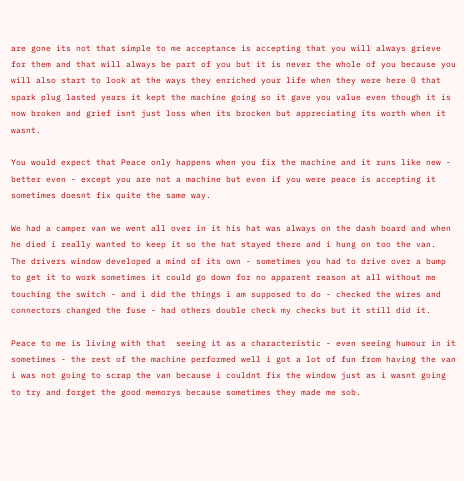are gone its not that simple to me acceptance is accepting that you will always grieve for them and that will always be part of you but it is never the whole of you because you will also start to look at the ways they enriched your life when they were here 0 that spark plug lasted years it kept the machine going so it gave you value even though it is now broken and grief isnt just loss when its brocken but appreciating its worth when it wasnt.

You would expect that Peace only happens when you fix the machine and it runs like new - better even - except you are not a machine but even if you were peace is accepting it sometimes doesnt fix quite the same way.

We had a camper van we went all over in it his hat was always on the dash board and when he died i really wanted to keep it so the hat stayed there and i hung on too the van.  The drivers window developed a mind of its own - sometimes you had to drive over a bump to get it to work sometimes it could go down for no apparent reason at all without me touching the switch - and i did the things i am supposed to do - checked the wires and connectors changed the fuse - had others double check my checks but it still did it.

Peace to me is living with that  seeing it as a characteristic - even seeing humour in it sometimes - the rest of the machine performed well i got a lot of fun from having the van i was not going to scrap the van because i couldnt fix the window just as i wasnt going to try and forget the good memorys because sometimes they made me sob.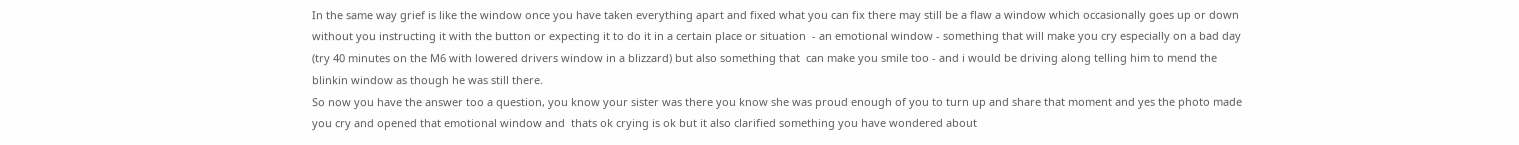In the same way grief is like the window once you have taken everything apart and fixed what you can fix there may still be a flaw a window which occasionally goes up or down without you instructing it with the button or expecting it to do it in a certain place or situation  - an emotional window - something that will make you cry especially on a bad day (try 40 minutes on the M6 with lowered drivers window in a blizzard) but also something that  can make you smile too - and i would be driving along telling him to mend the blinkin window as though he was still there.
So now you have the answer too a question, you know your sister was there you know she was proud enough of you to turn up and share that moment and yes the photo made you cry and opened that emotional window and  thats ok crying is ok but it also clarified something you have wondered about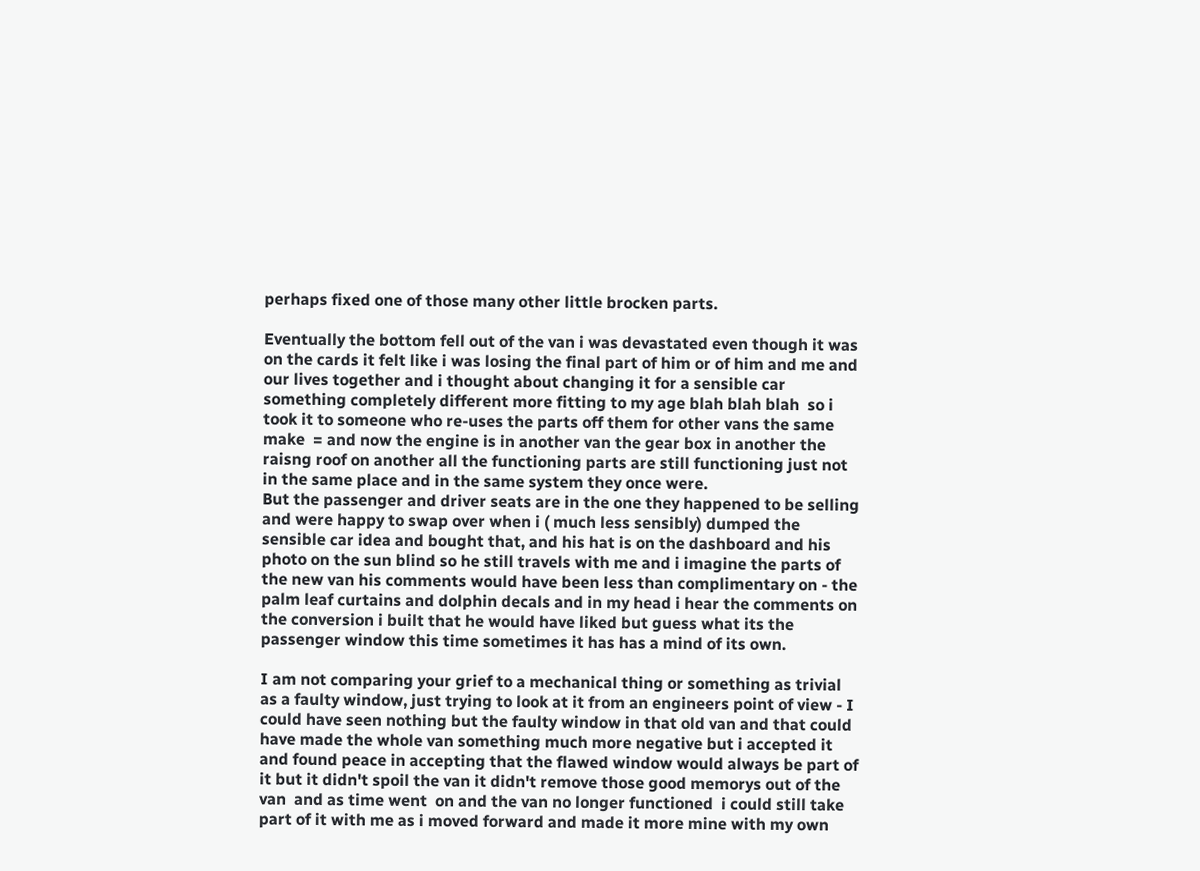perhaps fixed one of those many other little brocken parts.

Eventually the bottom fell out of the van i was devastated even though it was on the cards it felt like i was losing the final part of him or of him and me and our lives together and i thought about changing it for a sensible car something completely different more fitting to my age blah blah blah  so i took it to someone who re-uses the parts off them for other vans the same make  = and now the engine is in another van the gear box in another the raisng roof on another all the functioning parts are still functioning just not in the same place and in the same system they once were.
But the passenger and driver seats are in the one they happened to be selling and were happy to swap over when i ( much less sensibly) dumped the sensible car idea and bought that, and his hat is on the dashboard and his photo on the sun blind so he still travels with me and i imagine the parts of the new van his comments would have been less than complimentary on - the palm leaf curtains and dolphin decals and in my head i hear the comments on the conversion i built that he would have liked but guess what its the passenger window this time sometimes it has has a mind of its own.

I am not comparing your grief to a mechanical thing or something as trivial as a faulty window, just trying to look at it from an engineers point of view - I could have seen nothing but the faulty window in that old van and that could have made the whole van something much more negative but i accepted it and found peace in accepting that the flawed window would always be part of it but it didn't spoil the van it didn't remove those good memorys out of the van  and as time went  on and the van no longer functioned  i could still take part of it with me as i moved forward and made it more mine with my own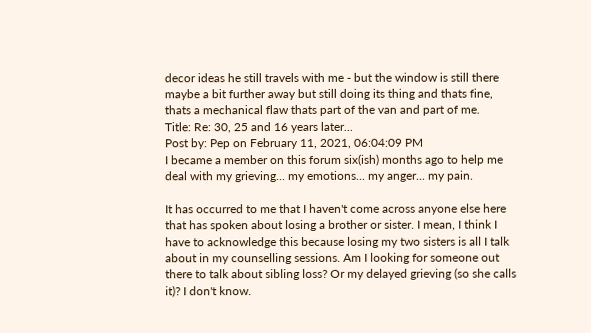decor ideas he still travels with me - but the window is still there maybe a bit further away but still doing its thing and thats fine, thats a mechanical flaw thats part of the van and part of me.
Title: Re: 30, 25 and 16 years later...
Post by: Pep on February 11, 2021, 06:04:09 PM
I became a member on this forum six(ish) months ago to help me deal with my grieving... my emotions... my anger... my pain.

It has occurred to me that I haven't come across anyone else here that has spoken about losing a brother or sister. I mean, I think I have to acknowledge this because losing my two sisters is all I talk about in my counselling sessions. Am I looking for someone out there to talk about sibling loss? Or my delayed grieving (so she calls it)? I don't know.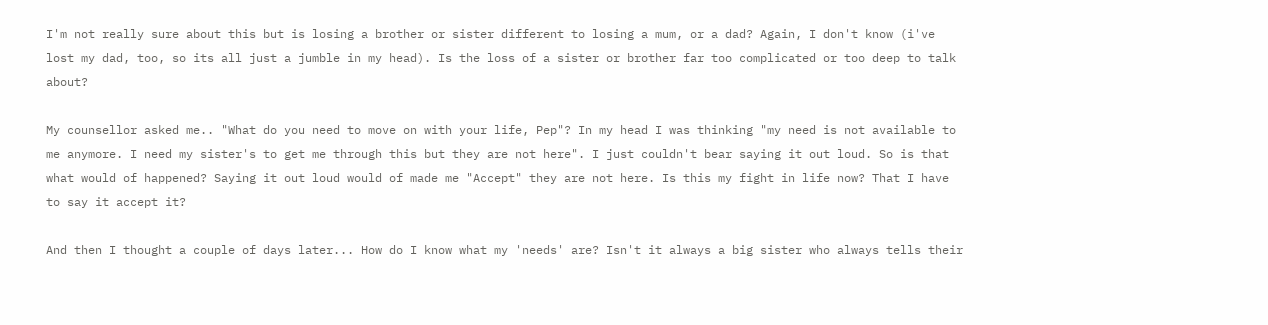I'm not really sure about this but is losing a brother or sister different to losing a mum, or a dad? Again, I don't know (i've lost my dad, too, so its all just a jumble in my head). Is the loss of a sister or brother far too complicated or too deep to talk about?

My counsellor asked me.. "What do you need to move on with your life, Pep"? In my head I was thinking "my need is not available to me anymore. I need my sister's to get me through this but they are not here". I just couldn't bear saying it out loud. So is that what would of happened? Saying it out loud would of made me "Accept" they are not here. Is this my fight in life now? That I have to say it accept it?

And then I thought a couple of days later... How do I know what my 'needs' are? Isn't it always a big sister who always tells their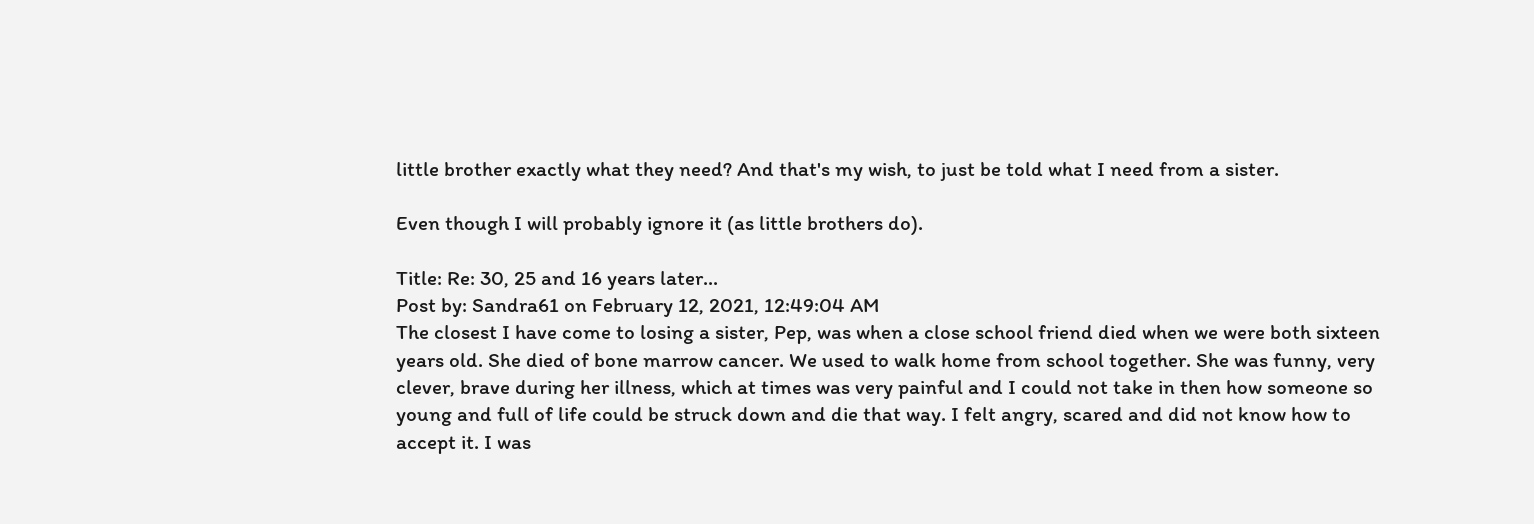little brother exactly what they need? And that's my wish, to just be told what I need from a sister.

Even though I will probably ignore it (as little brothers do).

Title: Re: 30, 25 and 16 years later...
Post by: Sandra61 on February 12, 2021, 12:49:04 AM
The closest I have come to losing a sister, Pep, was when a close school friend died when we were both sixteen years old. She died of bone marrow cancer. We used to walk home from school together. She was funny, very clever, brave during her illness, which at times was very painful and I could not take in then how someone so young and full of life could be struck down and die that way. I felt angry, scared and did not know how to accept it. I was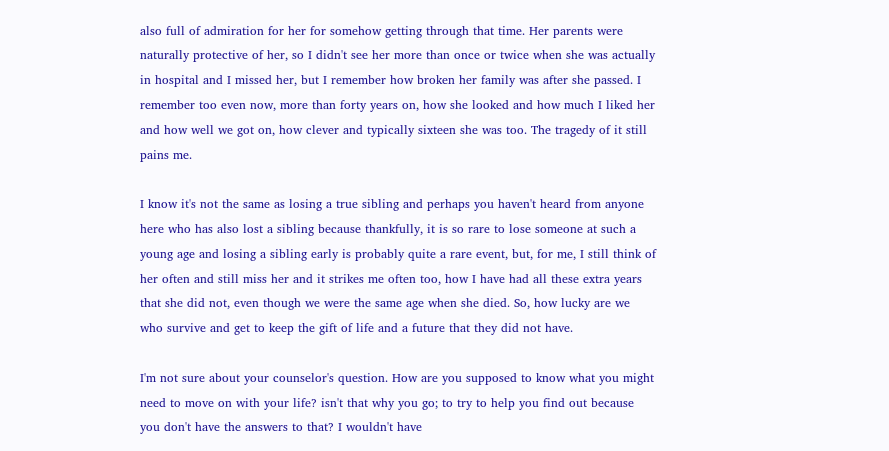also full of admiration for her for somehow getting through that time. Her parents were naturally protective of her, so I didn't see her more than once or twice when she was actually in hospital and I missed her, but I remember how broken her family was after she passed. I remember too even now, more than forty years on, how she looked and how much I liked her and how well we got on, how clever and typically sixteen she was too. The tragedy of it still pains me.

I know it's not the same as losing a true sibling and perhaps you haven't heard from anyone here who has also lost a sibling because thankfully, it is so rare to lose someone at such a young age and losing a sibling early is probably quite a rare event, but, for me, I still think of her often and still miss her and it strikes me often too, how I have had all these extra years that she did not, even though we were the same age when she died. So, how lucky are we who survive and get to keep the gift of life and a future that they did not have.

I'm not sure about your counselor's question. How are you supposed to know what you might need to move on with your life? isn't that why you go; to try to help you find out because you don't have the answers to that? I wouldn't have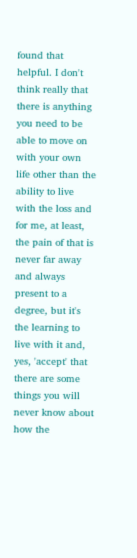found that helpful. I don't think really that there is anything you need to be able to move on with your own life other than the ability to live with the loss and for me, at least, the pain of that is never far away and always present to a degree, but it's the learning to live with it and, yes, 'accept' that there are some things you will never know about how the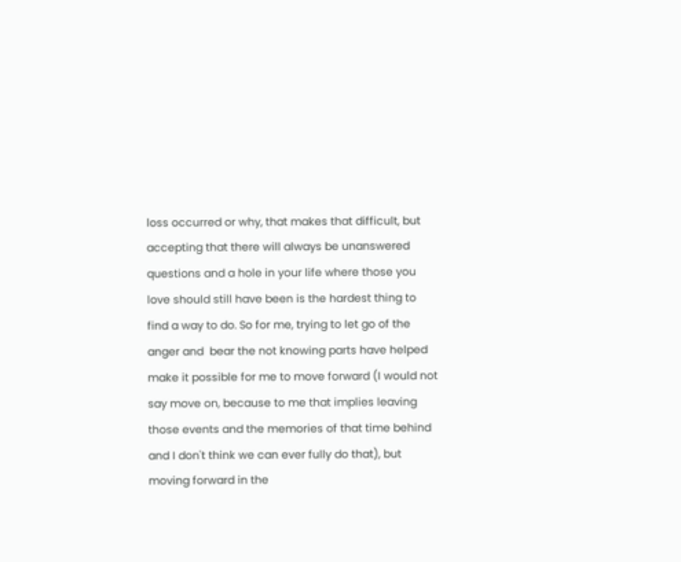loss occurred or why, that makes that difficult, but accepting that there will always be unanswered questions and a hole in your life where those you love should still have been is the hardest thing to find a way to do. So for me, trying to let go of the anger and  bear the not knowing parts have helped make it possible for me to move forward (I would not say move on, because to me that implies leaving those events and the memories of that time behind and I don't think we can ever fully do that), but moving forward in the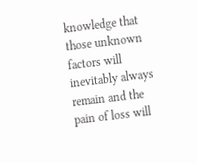knowledge that those unknown factors will inevitably always remain and the pain of loss will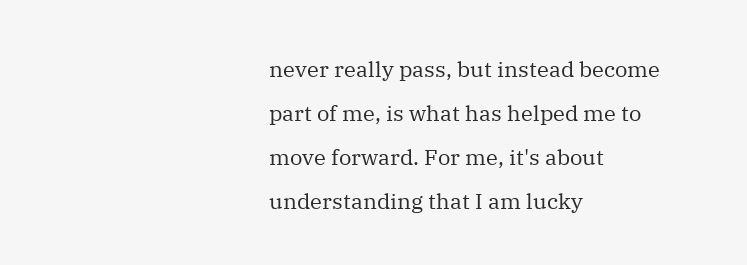never really pass, but instead become part of me, is what has helped me to move forward. For me, it's about understanding that I am lucky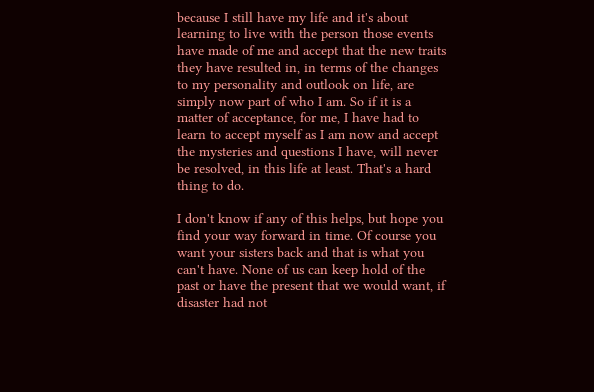because I still have my life and it's about learning to live with the person those events have made of me and accept that the new traits they have resulted in, in terms of the changes to my personality and outlook on life, are simply now part of who I am. So if it is a matter of acceptance, for me, I have had to learn to accept myself as I am now and accept the mysteries and questions I have, will never be resolved, in this life at least. That's a hard thing to do.

I don't know if any of this helps, but hope you find your way forward in time. Of course you want your sisters back and that is what you can't have. None of us can keep hold of the past or have the present that we would want, if disaster had not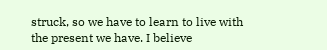struck, so we have to learn to live with the present we have. I believe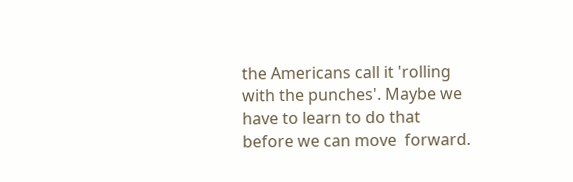the Americans call it 'rolling with the punches'. Maybe we have to learn to do that before we can move  forward.